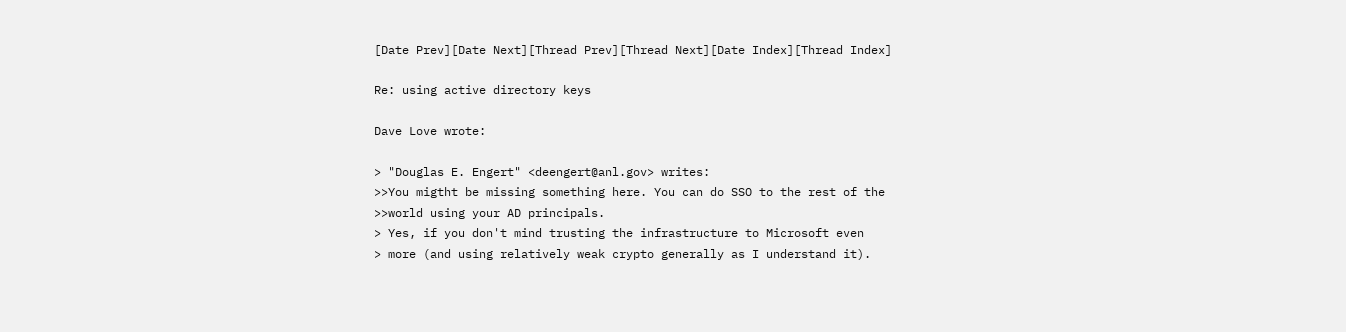[Date Prev][Date Next][Thread Prev][Thread Next][Date Index][Thread Index]

Re: using active directory keys

Dave Love wrote:

> "Douglas E. Engert" <deengert@anl.gov> writes:
>>You migtht be missing something here. You can do SSO to the rest of the
>>world using your AD principals.
> Yes, if you don't mind trusting the infrastructure to Microsoft even
> more (and using relatively weak crypto generally as I understand it).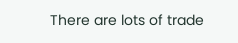There are lots of trade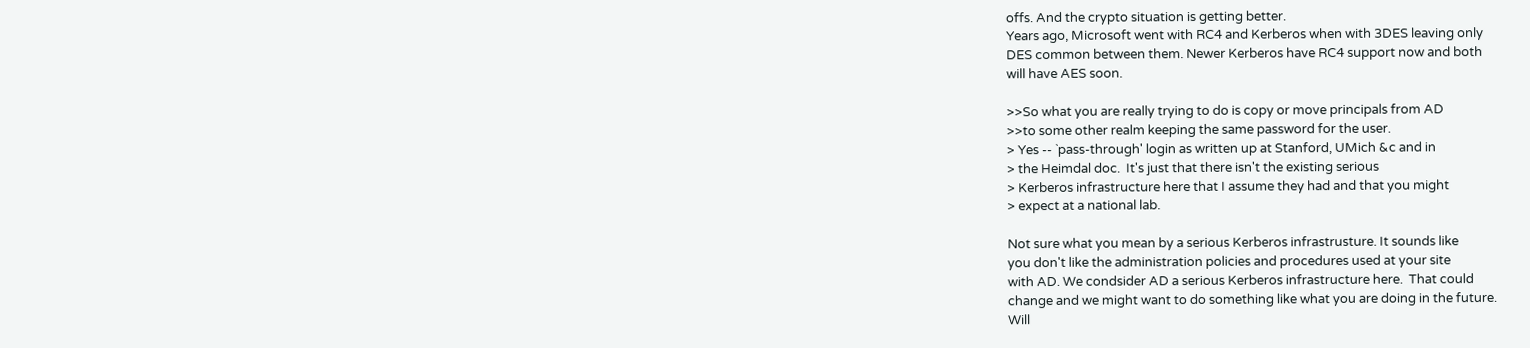offs. And the crypto situation is getting better.
Years ago, Microsoft went with RC4 and Kerberos when with 3DES leaving only
DES common between them. Newer Kerberos have RC4 support now and both
will have AES soon.

>>So what you are really trying to do is copy or move principals from AD
>>to some other realm keeping the same password for the user.
> Yes -- `pass-through' login as written up at Stanford, UMich &c and in
> the Heimdal doc.  It's just that there isn't the existing serious
> Kerberos infrastructure here that I assume they had and that you might
> expect at a national lab.

Not sure what you mean by a serious Kerberos infrastrusture. It sounds like
you don't like the administration policies and procedures used at your site
with AD. We condsider AD a serious Kerberos infrastructure here.  That could
change and we might want to do something like what you are doing in the future.
Will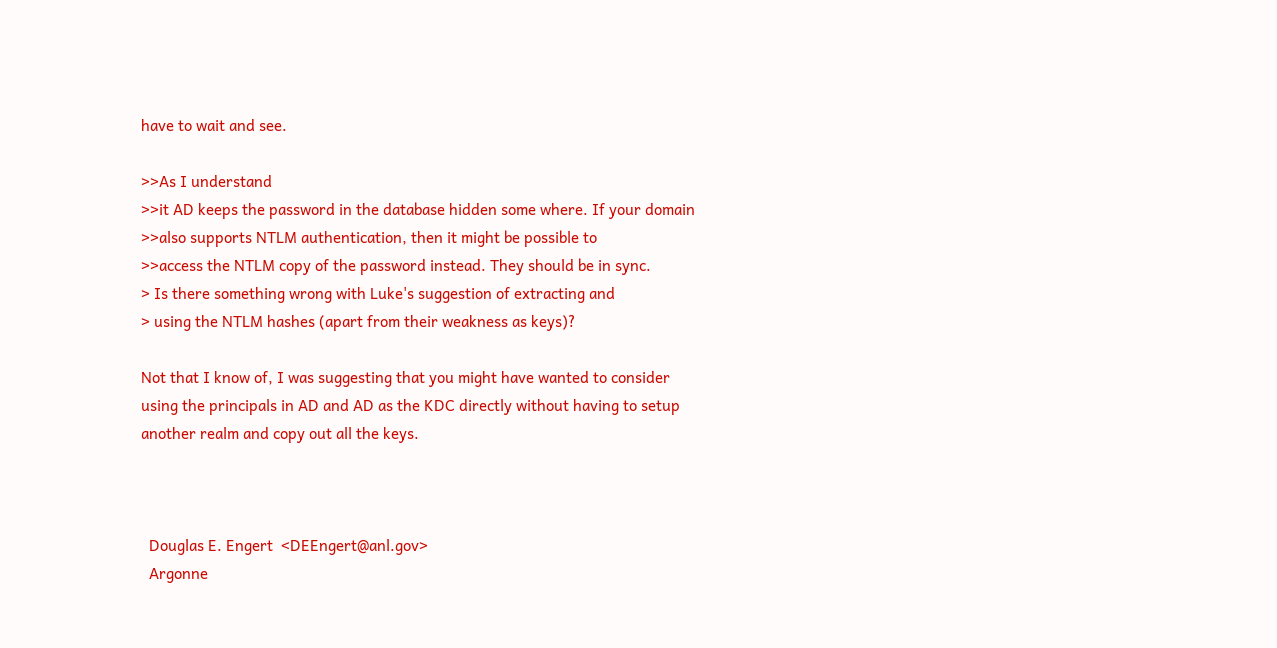have to wait and see.

>>As I understand
>>it AD keeps the password in the database hidden some where. If your domain
>>also supports NTLM authentication, then it might be possible to
>>access the NTLM copy of the password instead. They should be in sync.
> Is there something wrong with Luke's suggestion of extracting and
> using the NTLM hashes (apart from their weakness as keys)?

Not that I know of, I was suggesting that you might have wanted to consider
using the principals in AD and AD as the KDC directly without having to setup
another realm and copy out all the keys.



  Douglas E. Engert  <DEEngert@anl.gov>
  Argonne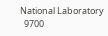National Laboratory
  9700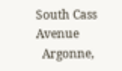South Cass Avenue
  Argonne,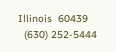Illinois  60439
  (630) 252-5444